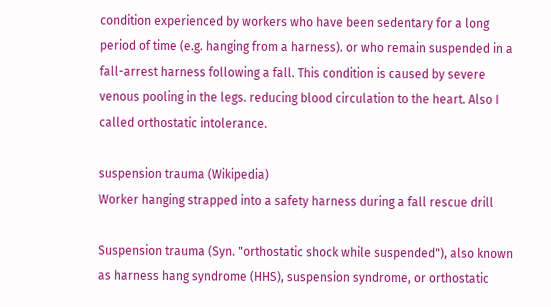condition experienced by workers who have been sedentary for a long period of time (e.g. hanging from a harness). or who remain suspended in a fall-arrest harness following a fall. This condition is caused by severe venous pooling in the legs. reducing blood circulation to the heart. Also I called orthostatic intolerance.

suspension trauma (Wikipedia)
Worker hanging strapped into a safety harness during a fall rescue drill

Suspension trauma (Syn. "orthostatic shock while suspended"), also known as harness hang syndrome (HHS), suspension syndrome, or orthostatic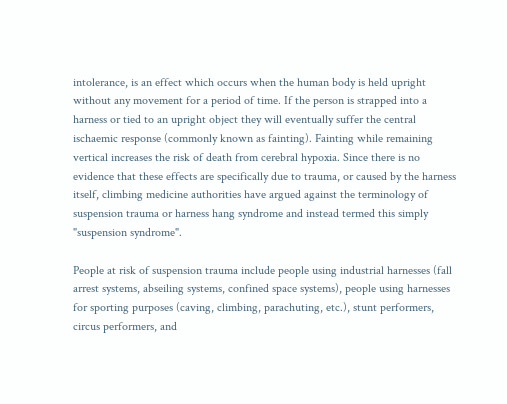intolerance, is an effect which occurs when the human body is held upright without any movement for a period of time. If the person is strapped into a harness or tied to an upright object they will eventually suffer the central ischaemic response (commonly known as fainting). Fainting while remaining vertical increases the risk of death from cerebral hypoxia. Since there is no evidence that these effects are specifically due to trauma, or caused by the harness itself, climbing medicine authorities have argued against the terminology of suspension trauma or harness hang syndrome and instead termed this simply "suspension syndrome".

People at risk of suspension trauma include people using industrial harnesses (fall arrest systems, abseiling systems, confined space systems), people using harnesses for sporting purposes (caving, climbing, parachuting, etc.), stunt performers, circus performers, and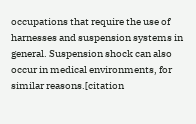occupations that require the use of harnesses and suspension systems in general. Suspension shock can also occur in medical environments, for similar reasons.[citation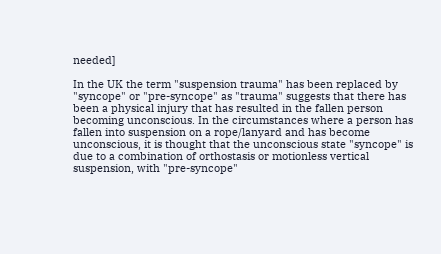needed]

In the UK the term "suspension trauma" has been replaced by "syncope" or "pre-syncope" as "trauma" suggests that there has been a physical injury that has resulted in the fallen person becoming unconscious. In the circumstances where a person has fallen into suspension on a rope/lanyard and has become unconscious, it is thought that the unconscious state "syncope" is due to a combination of orthostasis or motionless vertical suspension, with "pre-syncope"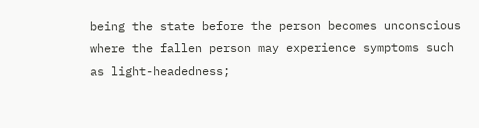being the state before the person becomes unconscious where the fallen person may experience symptoms such as light-headedness;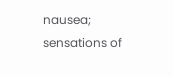nausea; sensations of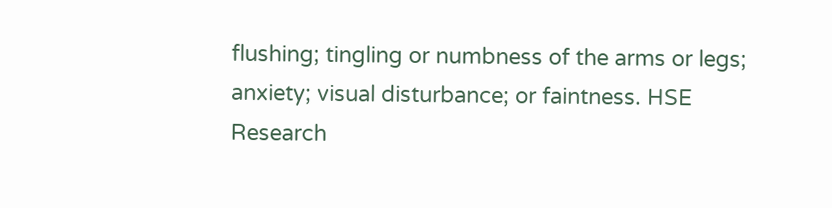flushing; tingling or numbness of the arms or legs; anxiety; visual disturbance; or faintness. HSE Research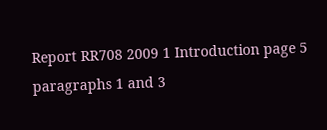Report RR708 2009 1 Introduction page 5 paragraphs 1 and 3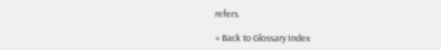refers.

« Back to Glossary Index